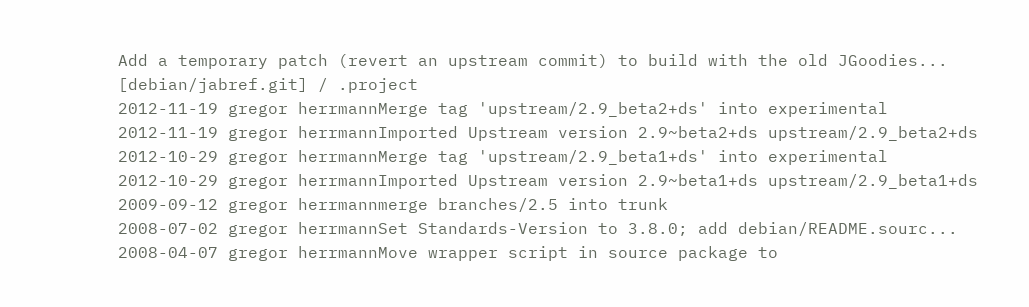Add a temporary patch (revert an upstream commit) to build with the old JGoodies...
[debian/jabref.git] / .project
2012-11-19 gregor herrmannMerge tag 'upstream/2.9_beta2+ds' into experimental
2012-11-19 gregor herrmannImported Upstream version 2.9~beta2+ds upstream/2.9_beta2+ds
2012-10-29 gregor herrmannMerge tag 'upstream/2.9_beta1+ds' into experimental
2012-10-29 gregor herrmannImported Upstream version 2.9~beta1+ds upstream/2.9_beta1+ds
2009-09-12 gregor herrmannmerge branches/2.5 into trunk
2008-07-02 gregor herrmannSet Standards-Version to 3.8.0; add debian/README.sourc...
2008-04-07 gregor herrmannMove wrapper script in source package to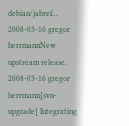debian/jabref...
2008-03-16 gregor herrmannNew upstream release.
2008-03-16 gregor herrmann[svn-upgrade] Integrating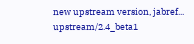new upstream version, jabref... upstream/2.4_beta1